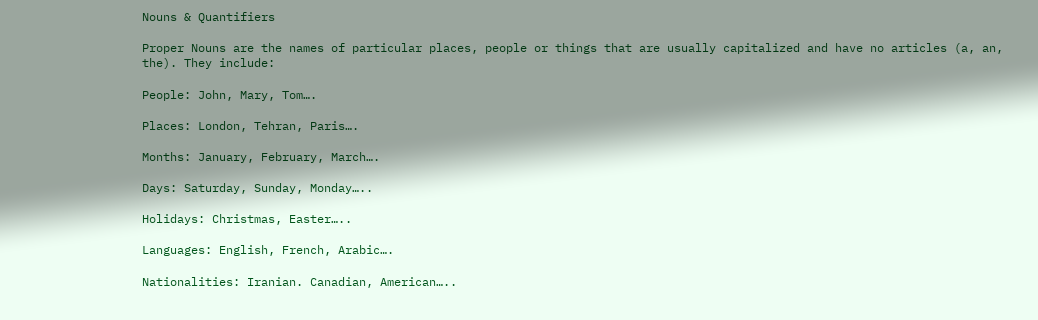Nouns & Quantifiers

Proper Nouns are the names of particular places, people or things that are usually capitalized and have no articles (a, an, the). They include:

People: John, Mary, Tom….

Places: London, Tehran, Paris….

Months: January, February, March….

Days: Saturday, Sunday, Monday…..

Holidays: Christmas, Easter…..

Languages: English, French, Arabic….

Nationalities: Iranian. Canadian, American…..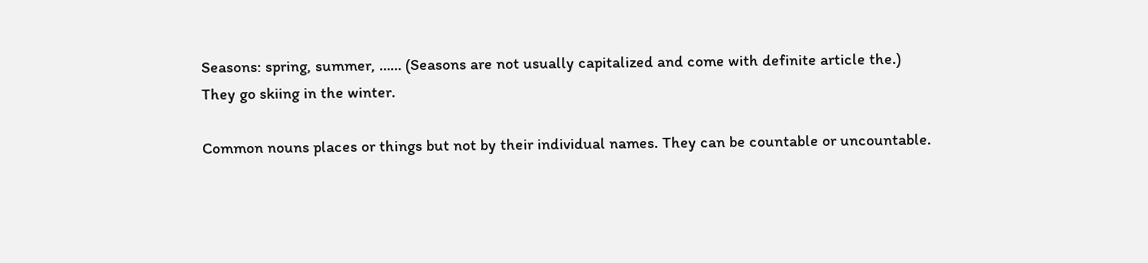Seasons: spring, summer, …… (Seasons are not usually capitalized and come with definite article the.)
They go skiing in the winter.

Common nouns places or things but not by their individual names. They can be countable or uncountable.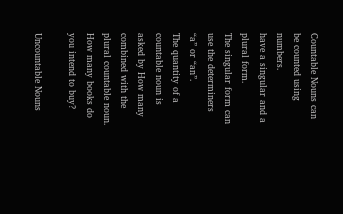Countable Nouns can be counted using numbers.
have a singular and a plural form.
The singular form can use the determiners “a” or “an”.
The quantity of a countable noun is asked by How many
combined with the plural countable noun.
How many books do you intend to buy?

Uncountable Nouns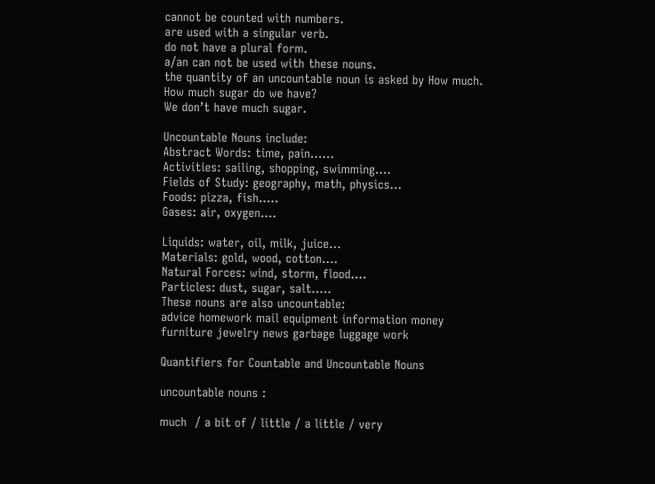cannot be counted with numbers.
are used with a singular verb.
do not have a plural form.
a/an can not be used with these nouns.
the quantity of an uncountable noun is asked by How much.
How much sugar do we have?
We don’t have much sugar.

Uncountable Nouns include:
Abstract Words: time, pain……
Activities: sailing, shopping, swimming….
Fields of Study: geography, math, physics…
Foods: pizza, fish…..
Gases: air, oxygen….

Liquids: water, oil, milk, juice…
Materials: gold, wood, cotton….
Natural Forces: wind, storm, flood….
Particles: dust, sugar, salt…..
These nouns are also uncountable:
advice homework mail equipment information money
furniture jewelry news garbage luggage work

Quantifiers for Countable and Uncountable Nouns

uncountable nouns :

much  / a bit of / little / a little / very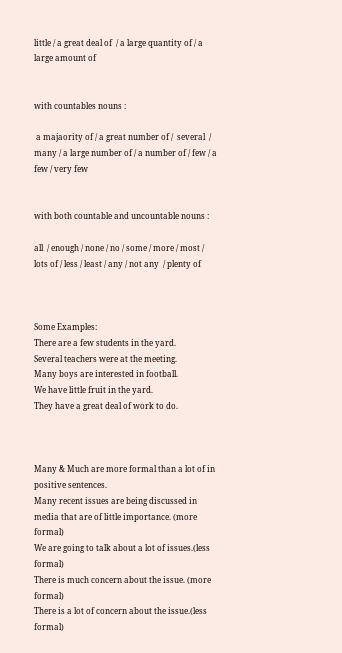little / a great deal of  / a large quantity of / a large amount of


with countables nouns :

 a majaority of / a great number of /  several  / many / a large number of / a number of / few / a few / very few


with both countable and uncountable nouns :

all  / enough / none / no / some / more / most / lots of / less / least / any / not any  / plenty of



Some Examples:
There are a few students in the yard.
Several teachers were at the meeting.
Many boys are interested in football.
We have little fruit in the yard.
They have a great deal of work to do.



Many & Much are more formal than a lot of in positive sentences.
Many recent issues are being discussed in media that are of little importance. (more formal)
We are going to talk about a lot of issues.(less formal)
There is much concern about the issue. (more formal)
There is a lot of concern about the issue.(less formal)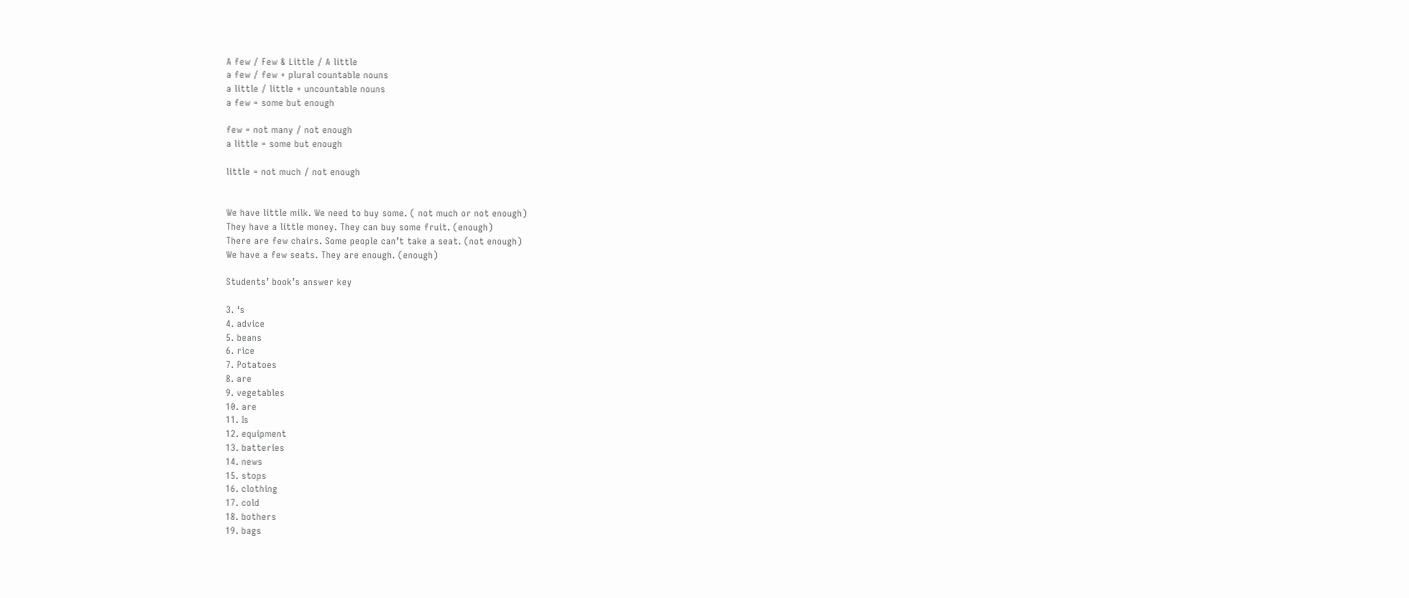A few / Few & Little / A little
a few / few + plural countable nouns
a little / little + uncountable nouns
a few = some but enough

few = not many / not enough
a little = some but enough

little = not much / not enough


We have little milk. We need to buy some. ( not much or not enough)
They have a little money. They can buy some fruit. (enough)
There are few chairs. Some people can’t take a seat. (not enough)
We have a few seats. They are enough. (enough)

Students’ book’s answer key

3. ‘s
4. advice
5. beans
6. rice
7. Potatoes
8. are
9. vegetables
10. are
11. Is
12. equipment
13. batteries
14. news
15. stops
16. clothing
17. cold
18. bothers
19. bags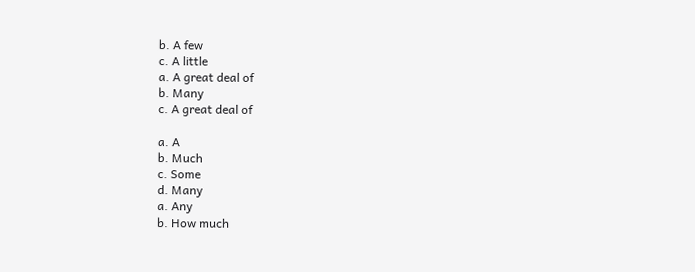b. A few
c. A little
a. A great deal of
b. Many
c. A great deal of

a. A
b. Much
c. Some
d. Many
a. Any
b. How much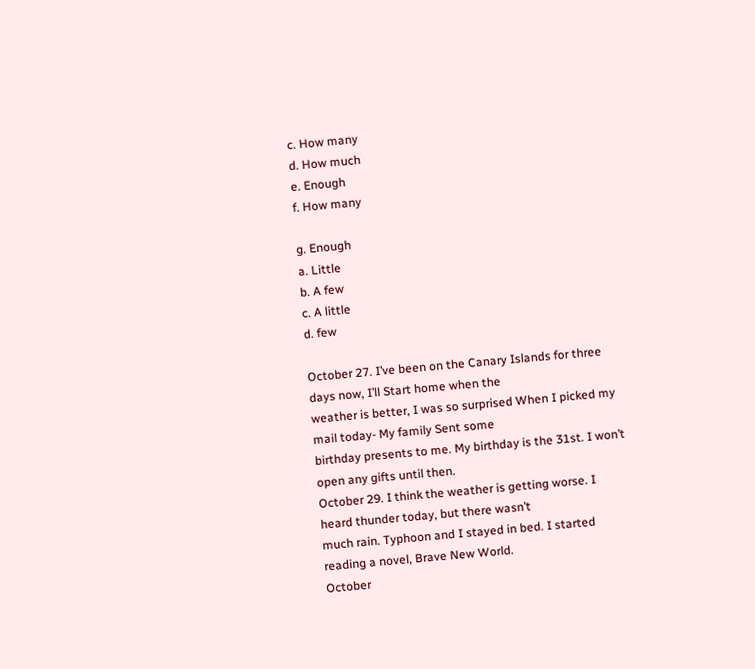c. How many
d. How much
e. Enough
f. How many

g. Enough
a. Little
b. A few
c. A little
d. few

October 27. I’ve been on the Canary Islands for three days now, I’ll Start home when the
weather is better, I was so surprised When I picked my mail today- My family Sent some
birthday presents to me. My birthday is the 31st. I won’t open any gifts until then.
October 29. I think the weather is getting worse. I heard thunder today, but there wasn’t
much rain. Typhoon and I stayed in bed. I started reading a novel, Brave New World.
October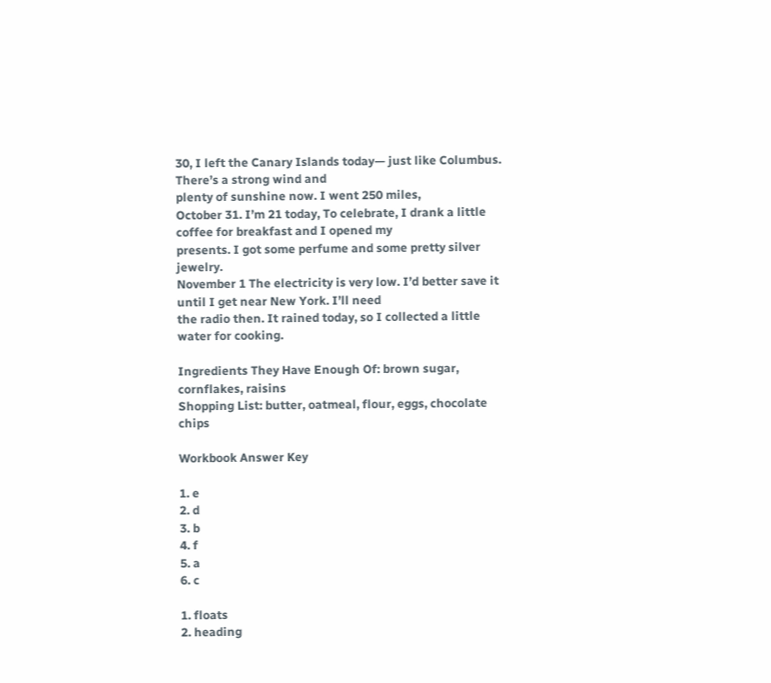30, I left the Canary Islands today— just like Columbus. There’s a strong wind and
plenty of sunshine now. I went 250 miles,
October 31. I’m 21 today, To celebrate, I drank a little coffee for breakfast and I opened my
presents. I got some perfume and some pretty silver jewelry.
November 1 The electricity is very low. I’d better save it until I get near New York. I’ll need
the radio then. It rained today, so I collected a little water for cooking.

Ingredients They Have Enough Of: brown sugar, cornflakes, raisins
Shopping List: butter, oatmeal, flour, eggs, chocolate chips

Workbook Answer Key

1. e
2. d
3. b
4. f
5. a
6. c

1. floats
2. heading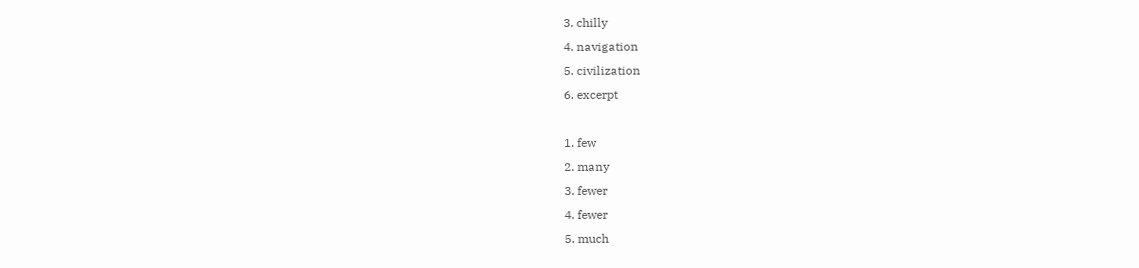3. chilly
4. navigation
5. civilization
6. excerpt

1. few
2. many
3. fewer
4. fewer
5. much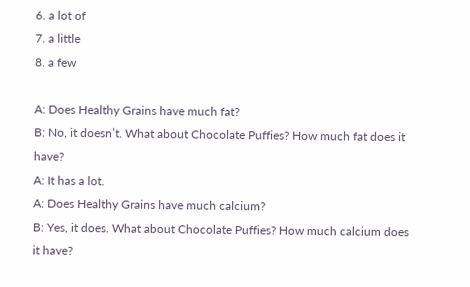6. a lot of
7. a little
8. a few

A: Does Healthy Grains have much fat?
B: No, it doesn’t. What about Chocolate Puffies? How much fat does it have?
A: It has a lot.
A: Does Healthy Grains have much calcium?
B: Yes, it does. What about Chocolate Puffies? How much calcium does it have?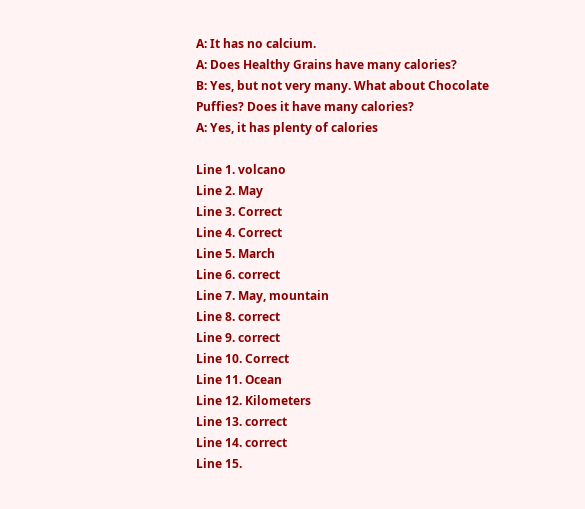A: It has no calcium.
A: Does Healthy Grains have many calories?
B: Yes, but not very many. What about Chocolate Puffies? Does it have many calories?
A: Yes, it has plenty of calories

Line 1. volcano
Line 2. May
Line 3. Correct
Line 4. Correct
Line 5. March
Line 6. correct
Line 7. May, mountain
Line 8. correct
Line 9. correct
Line 10. Correct
Line 11. Ocean
Line 12. Kilometers
Line 13. correct
Line 14. correct
Line 15.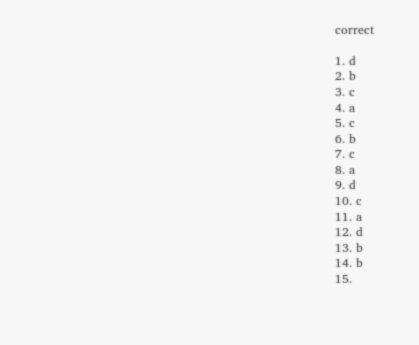correct

1. d
2. b
3. c
4. a
5. c
6. b
7. c
8. a
9. d
10. c
11. a
12. d
13. b
14. b
15.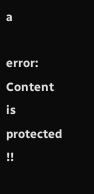a

error: Content is protected !!